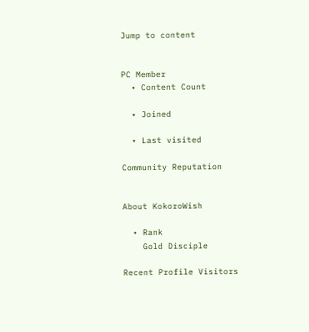Jump to content


PC Member
  • Content Count

  • Joined

  • Last visited

Community Reputation


About KokoroWish

  • Rank
    Gold Disciple

Recent Profile Visitors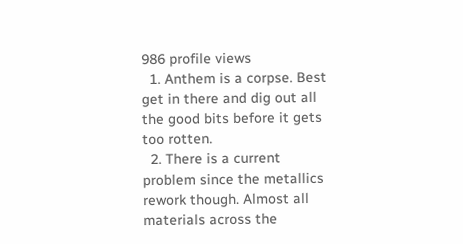986 profile views
  1. Anthem is a corpse. Best get in there and dig out all the good bits before it gets too rotten.
  2. There is a current problem since the metallics rework though. Almost all materials across the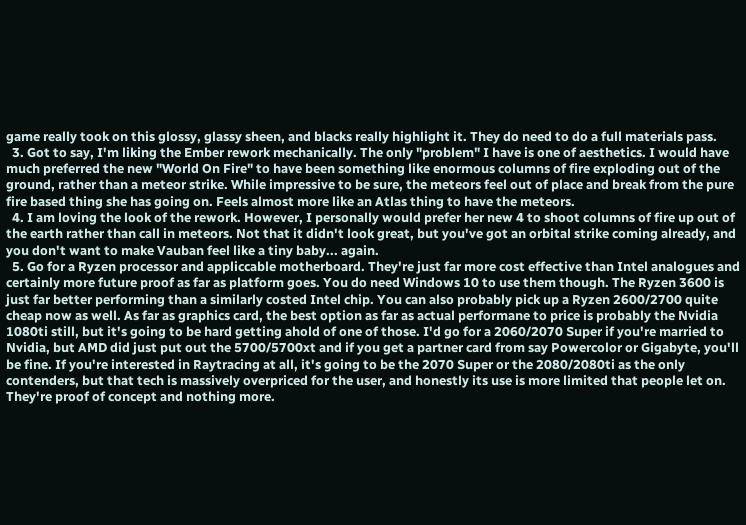game really took on this glossy, glassy sheen, and blacks really highlight it. They do need to do a full materials pass.
  3. Got to say, I'm liking the Ember rework mechanically. The only "problem" I have is one of aesthetics. I would have much preferred the new "World On Fire" to have been something like enormous columns of fire exploding out of the ground, rather than a meteor strike. While impressive to be sure, the meteors feel out of place and break from the pure fire based thing she has going on. Feels almost more like an Atlas thing to have the meteors.
  4. I am loving the look of the rework. However, I personally would prefer her new 4 to shoot columns of fire up out of the earth rather than call in meteors. Not that it didn't look great, but you've got an orbital strike coming already, and you don't want to make Vauban feel like a tiny baby... again.
  5. Go for a Ryzen processor and appliccable motherboard. They're just far more cost effective than Intel analogues and certainly more future proof as far as platform goes. You do need Windows 10 to use them though. The Ryzen 3600 is just far better performing than a similarly costed Intel chip. You can also probably pick up a Ryzen 2600/2700 quite cheap now as well. As far as graphics card, the best option as far as actual performane to price is probably the Nvidia 1080ti still, but it's going to be hard getting ahold of one of those. I'd go for a 2060/2070 Super if you're married to Nvidia, but AMD did just put out the 5700/5700xt and if you get a partner card from say Powercolor or Gigabyte, you'll be fine. If you're interested in Raytracing at all, it's going to be the 2070 Super or the 2080/2080ti as the only contenders, but that tech is massively overpriced for the user, and honestly its use is more limited that people let on. They're proof of concept and nothing more.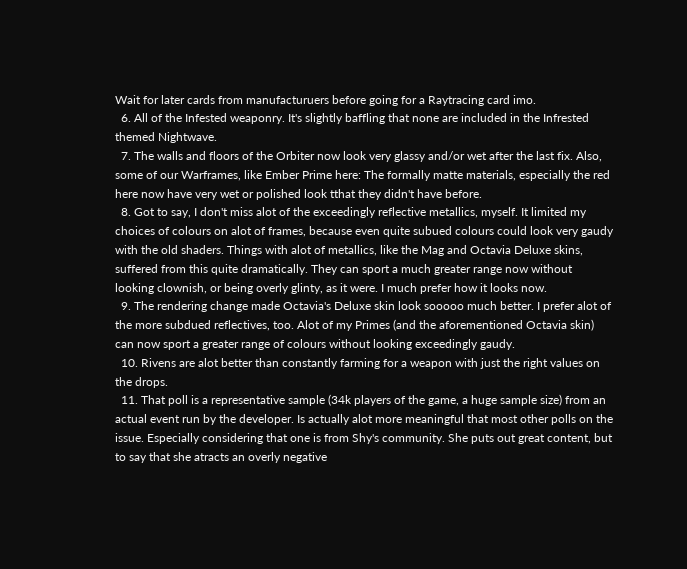Wait for later cards from manufacturuers before going for a Raytracing card imo.
  6. All of the Infested weaponry. It's slightly baffling that none are included in the Infrested themed Nightwave.
  7. The walls and floors of the Orbiter now look very glassy and/or wet after the last fix. Also, some of our Warframes, like Ember Prime here: The formally matte materials, especially the red here now have very wet or polished look tthat they didn't have before.
  8. Got to say, I don't miss alot of the exceedingly reflective metallics, myself. It limited my choices of colours on alot of frames, because even quite subued colours could look very gaudy with the old shaders. Things with alot of metallics, like the Mag and Octavia Deluxe skins, suffered from this quite dramatically. They can sport a much greater range now without looking clownish, or being overly glinty, as it were. I much prefer how it looks now.
  9. The rendering change made Octavia's Deluxe skin look sooooo much better. I prefer alot of the more subdued reflectives, too. Alot of my Primes (and the aforementioned Octavia skin) can now sport a greater range of colours without looking exceedingly gaudy.
  10. Rivens are alot better than constantly farming for a weapon with just the right values on the drops.
  11. That poll is a representative sample (34k players of the game, a huge sample size) from an actual event run by the developer. Is actually alot more meaningful that most other polls on the issue. Especially considering that one is from Shy's community. She puts out great content, but to say that she atracts an overly negative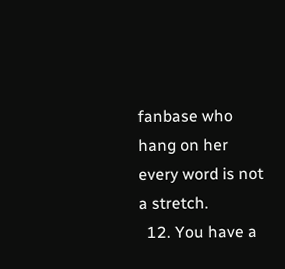fanbase who hang on her every word is not a stretch.
  12. You have a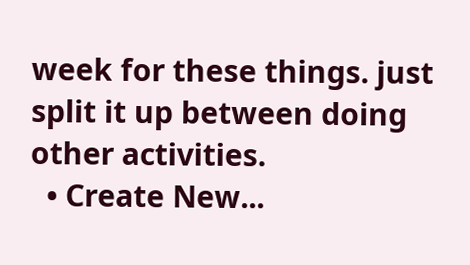week for these things. just split it up between doing other activities.
  • Create New...